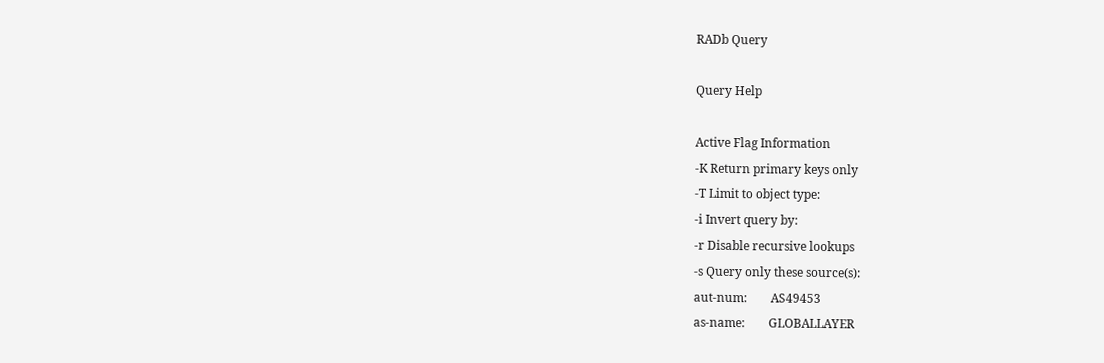RADb Query

Query Help

Active Flag Information
-K Return primary keys only
-T Limit to object type:
-i Invert query by:
-r Disable recursive lookups
-s Query only these source(s):
aut-num:        AS49453
as-name:        GLOBALLAYER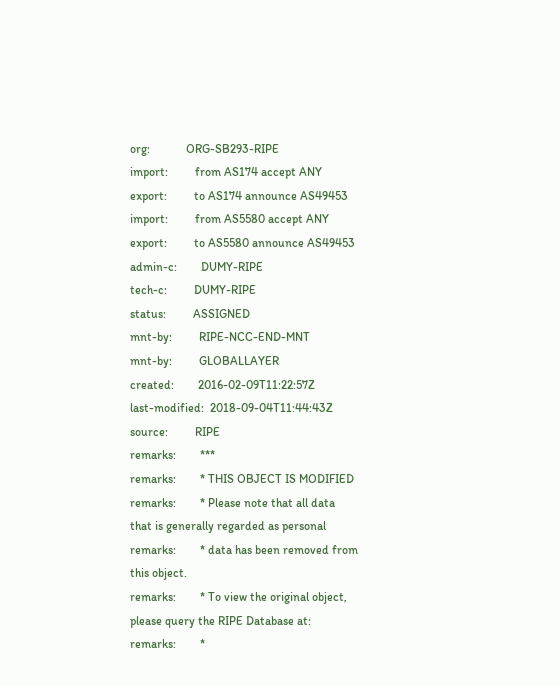org:            ORG-SB293-RIPE
import:         from AS174 accept ANY
export:         to AS174 announce AS49453
import:         from AS5580 accept ANY
export:         to AS5580 announce AS49453
admin-c:        DUMY-RIPE
tech-c:         DUMY-RIPE
status:         ASSIGNED
mnt-by:         RIPE-NCC-END-MNT
mnt-by:         GLOBALLAYER
created:        2016-02-09T11:22:57Z
last-modified:  2018-09-04T11:44:43Z
source:         RIPE
remarks:        ***
remarks:        * THIS OBJECT IS MODIFIED
remarks:        * Please note that all data that is generally regarded as personal
remarks:        * data has been removed from this object.
remarks:        * To view the original object, please query the RIPE Database at:
remarks:        *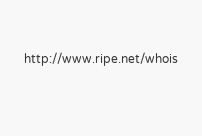http://www.ripe.net/whois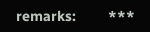remarks:        ***